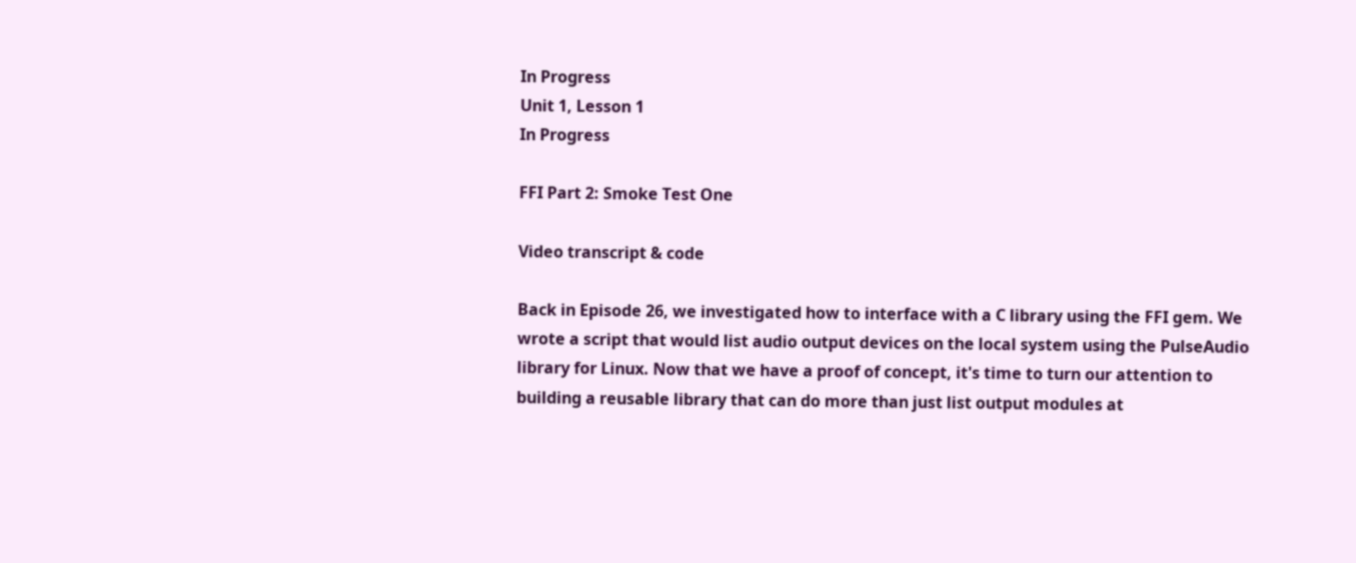In Progress
Unit 1, Lesson 1
In Progress

FFI Part 2: Smoke Test One

Video transcript & code

Back in Episode 26, we investigated how to interface with a C library using the FFI gem. We wrote a script that would list audio output devices on the local system using the PulseAudio library for Linux. Now that we have a proof of concept, it's time to turn our attention to building a reusable library that can do more than just list output modules at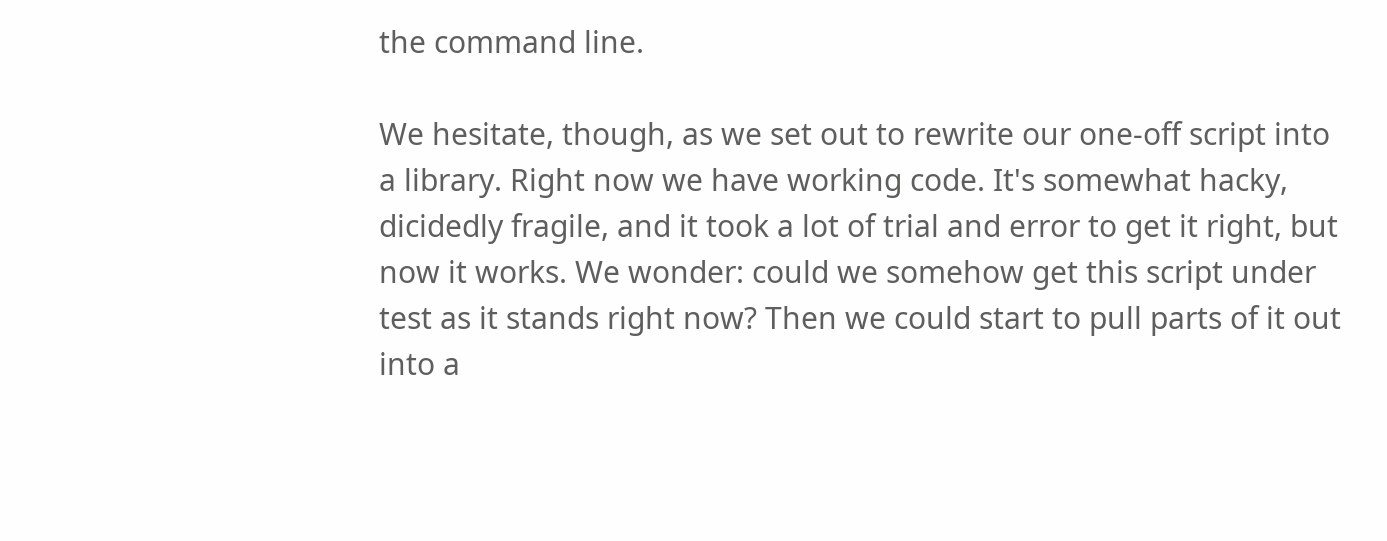the command line.

We hesitate, though, as we set out to rewrite our one-off script into a library. Right now we have working code. It's somewhat hacky, dicidedly fragile, and it took a lot of trial and error to get it right, but now it works. We wonder: could we somehow get this script under test as it stands right now? Then we could start to pull parts of it out into a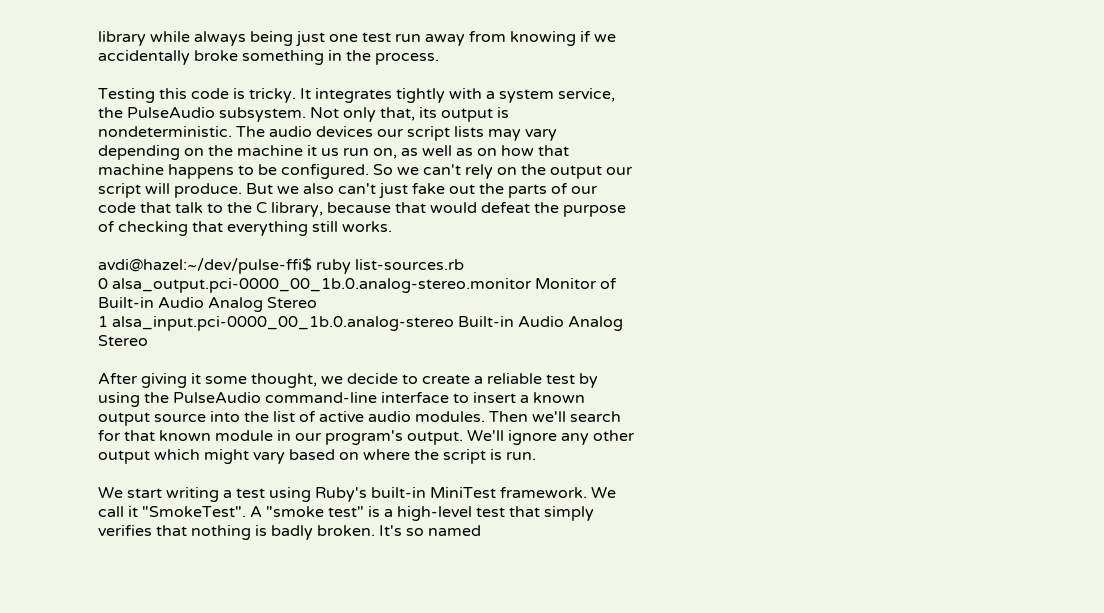library while always being just one test run away from knowing if we accidentally broke something in the process.

Testing this code is tricky. It integrates tightly with a system service, the PulseAudio subsystem. Not only that, its output is nondeterministic. The audio devices our script lists may vary depending on the machine it us run on, as well as on how that machine happens to be configured. So we can't rely on the output our script will produce. But we also can't just fake out the parts of our code that talk to the C library, because that would defeat the purpose of checking that everything still works.

avdi@hazel:~/dev/pulse-ffi$ ruby list-sources.rb
0 alsa_output.pci-0000_00_1b.0.analog-stereo.monitor Monitor of Built-in Audio Analog Stereo
1 alsa_input.pci-0000_00_1b.0.analog-stereo Built-in Audio Analog Stereo

After giving it some thought, we decide to create a reliable test by using the PulseAudio command-line interface to insert a known output source into the list of active audio modules. Then we'll search for that known module in our program's output. We'll ignore any other output which might vary based on where the script is run.

We start writing a test using Ruby's built-in MiniTest framework. We call it "SmokeTest". A "smoke test" is a high-level test that simply verifies that nothing is badly broken. It's so named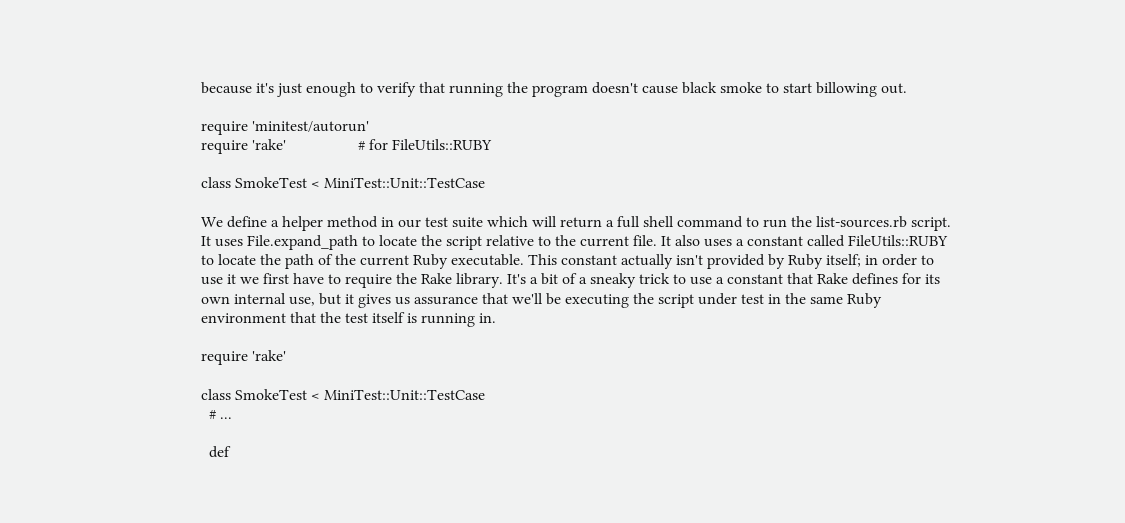because it's just enough to verify that running the program doesn't cause black smoke to start billowing out.

require 'minitest/autorun'
require 'rake'                  # for FileUtils::RUBY

class SmokeTest < MiniTest::Unit::TestCase

We define a helper method in our test suite which will return a full shell command to run the list-sources.rb script. It uses File.expand_path to locate the script relative to the current file. It also uses a constant called FileUtils::RUBY to locate the path of the current Ruby executable. This constant actually isn't provided by Ruby itself; in order to use it we first have to require the Rake library. It's a bit of a sneaky trick to use a constant that Rake defines for its own internal use, but it gives us assurance that we'll be executing the script under test in the same Ruby environment that the test itself is running in.

require 'rake'

class SmokeTest < MiniTest::Unit::TestCase
  # ...

  def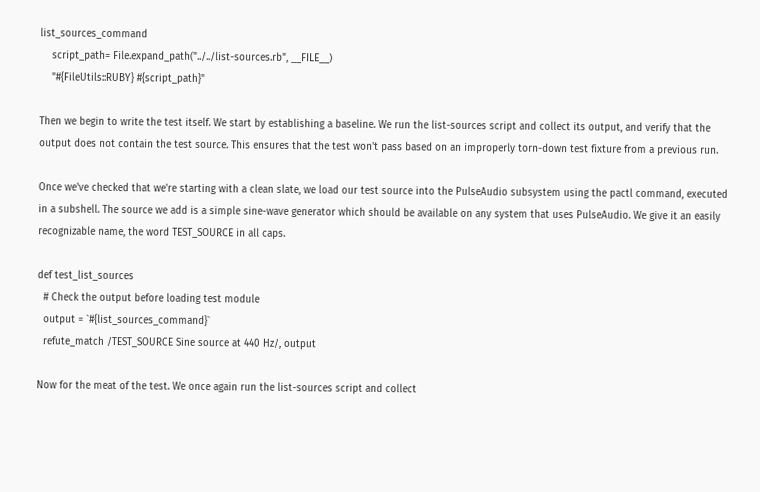list_sources_command
    script_path= File.expand_path("../../list-sources.rb", __FILE__)
    "#{FileUtils::RUBY} #{script_path}"

Then we begin to write the test itself. We start by establishing a baseline. We run the list-sources script and collect its output, and verify that the output does not contain the test source. This ensures that the test won't pass based on an improperly torn-down test fixture from a previous run.

Once we've checked that we're starting with a clean slate, we load our test source into the PulseAudio subsystem using the pactl command, executed in a subshell. The source we add is a simple sine-wave generator which should be available on any system that uses PulseAudio. We give it an easily recognizable name, the word TEST_SOURCE in all caps.

def test_list_sources
  # Check the output before loading test module
  output = `#{list_sources_command}`
  refute_match /TEST_SOURCE Sine source at 440 Hz/, output

Now for the meat of the test. We once again run the list-sources script and collect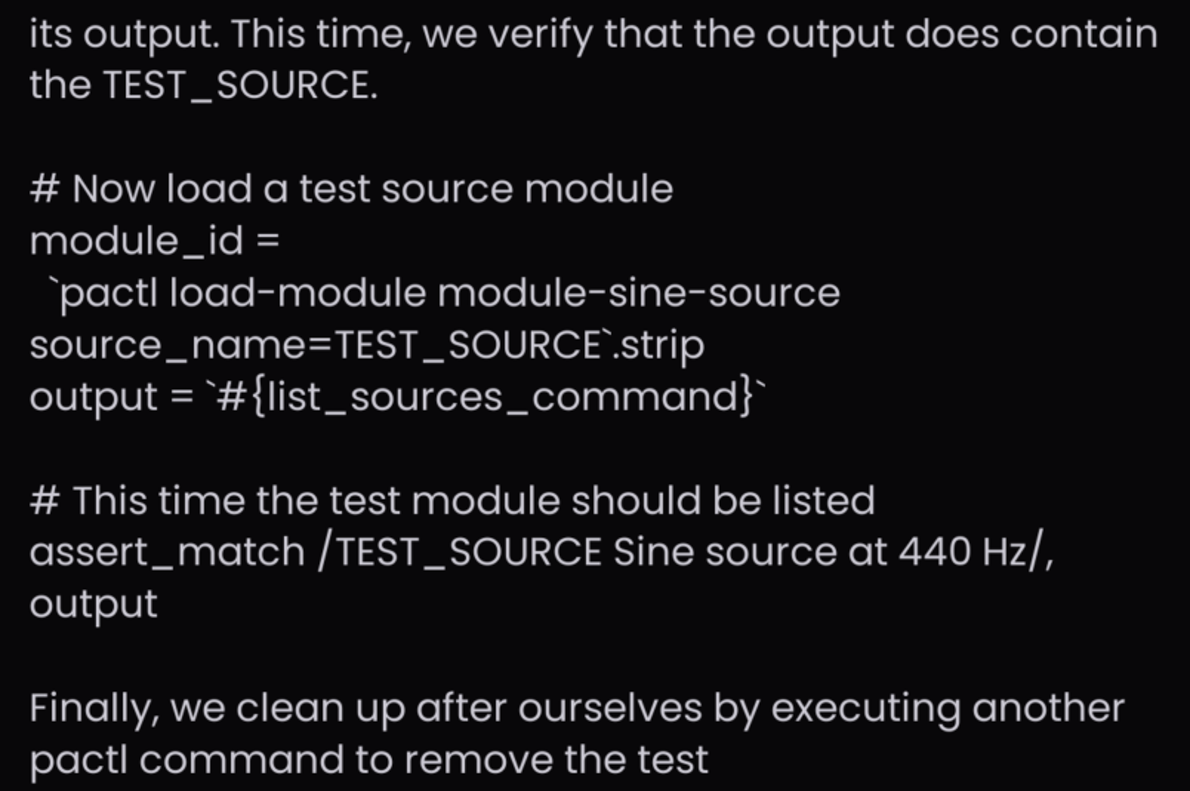its output. This time, we verify that the output does contain the TEST_SOURCE.

# Now load a test source module
module_id =
  `pactl load-module module-sine-source source_name=TEST_SOURCE`.strip
output = `#{list_sources_command}`

# This time the test module should be listed
assert_match /TEST_SOURCE Sine source at 440 Hz/, output

Finally, we clean up after ourselves by executing another pactl command to remove the test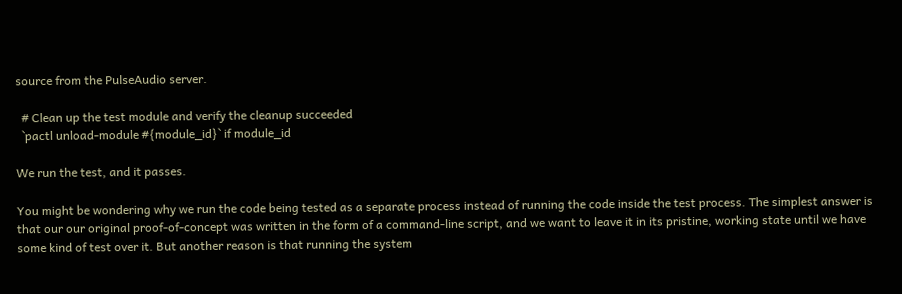source from the PulseAudio server.

  # Clean up the test module and verify the cleanup succeeded
  `pactl unload-module #{module_id}` if module_id

We run the test, and it passes.

You might be wondering why we run the code being tested as a separate process instead of running the code inside the test process. The simplest answer is that our our original proof-of-concept was written in the form of a command-line script, and we want to leave it in its pristine, working state until we have some kind of test over it. But another reason is that running the system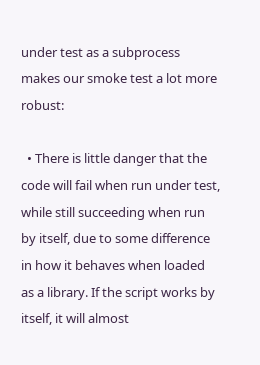under test as a subprocess makes our smoke test a lot more robust:

  • There is little danger that the code will fail when run under test, while still succeeding when run by itself, due to some difference in how it behaves when loaded as a library. If the script works by itself, it will almost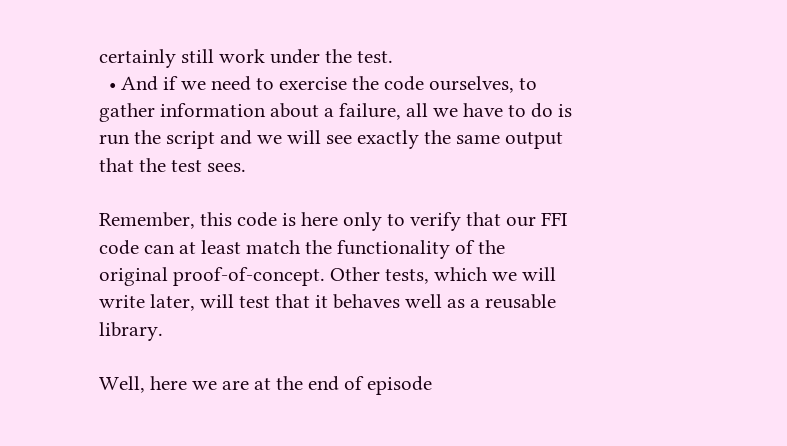certainly still work under the test.
  • And if we need to exercise the code ourselves, to gather information about a failure, all we have to do is run the script and we will see exactly the same output that the test sees.

Remember, this code is here only to verify that our FFI code can at least match the functionality of the original proof-of-concept. Other tests, which we will write later, will test that it behaves well as a reusable library.

Well, here we are at the end of episode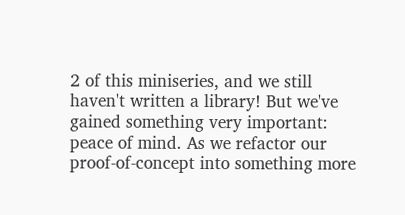2 of this miniseries, and we still haven't written a library! But we've gained something very important: peace of mind. As we refactor our proof-of-concept into something more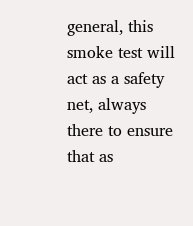general, this smoke test will act as a safety net, always there to ensure that as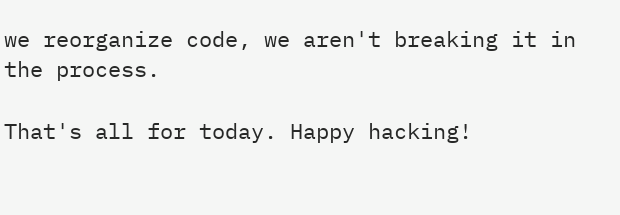we reorganize code, we aren't breaking it in the process.

That's all for today. Happy hacking!